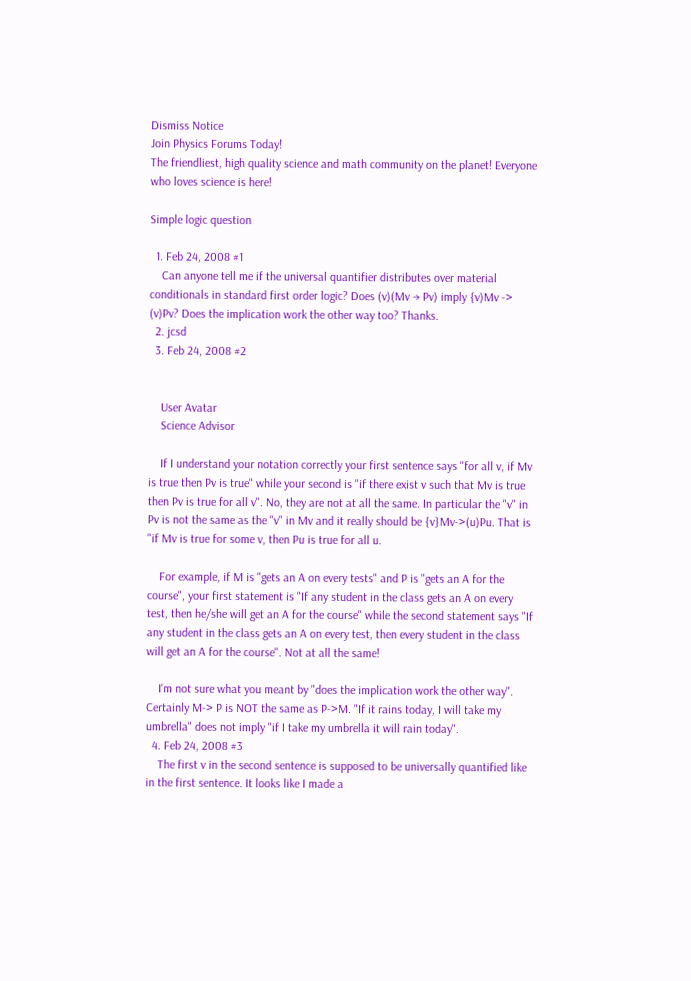Dismiss Notice
Join Physics Forums Today!
The friendliest, high quality science and math community on the planet! Everyone who loves science is here!

Simple logic question

  1. Feb 24, 2008 #1
    Can anyone tell me if the universal quantifier distributes over material conditionals in standard first order logic? Does (v)(Mv → Pv) imply {v)Mv -> (v)Pv? Does the implication work the other way too? Thanks.
  2. jcsd
  3. Feb 24, 2008 #2


    User Avatar
    Science Advisor

    If I understand your notation correctly your first sentence says "for all v, if Mv is true then Pv is true" while your second is "if there exist v such that Mv is true then Pv is true for all v". No, they are not at all the same. In particular the "v" in Pv is not the same as the "v" in Mv and it really should be {v}Mv->(u)Pu. That is "if Mv is true for some v, then Pu is true for all u.

    For example, if M is "gets an A on every tests" and P is "gets an A for the course", your first statement is "If any student in the class gets an A on every test, then he/she will get an A for the course" while the second statement says "If any student in the class gets an A on every test, then every student in the class will get an A for the course". Not at all the same!

    I'm not sure what you meant by "does the implication work the other way". Certainly M-> P is NOT the same as P->M. "If it rains today, I will take my umbrella" does not imply "if I take my umbrella it will rain today".
  4. Feb 24, 2008 #3
    The first v in the second sentence is supposed to be universally quantified like in the first sentence. It looks like I made a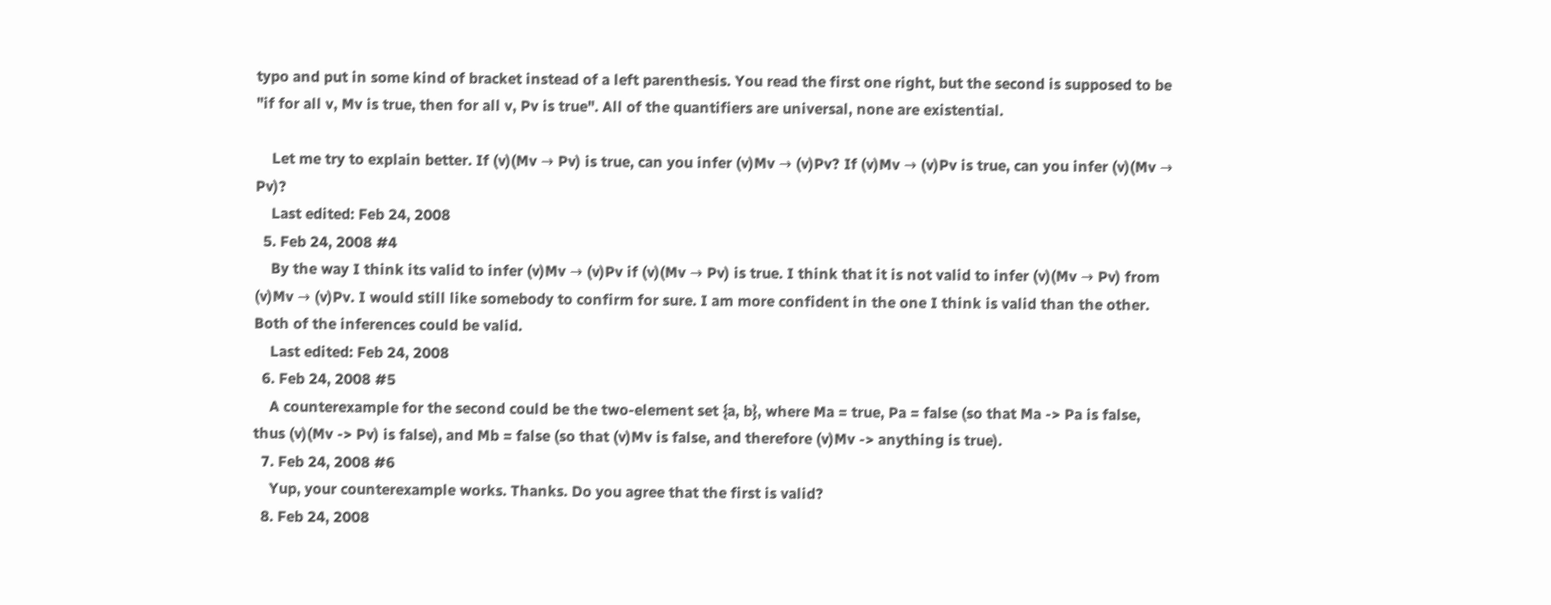typo and put in some kind of bracket instead of a left parenthesis. You read the first one right, but the second is supposed to be "if for all v, Mv is true, then for all v, Pv is true". All of the quantifiers are universal, none are existential.

    Let me try to explain better. If (v)(Mv → Pv) is true, can you infer (v)Mv → (v)Pv? If (v)Mv → (v)Pv is true, can you infer (v)(Mv → Pv)?
    Last edited: Feb 24, 2008
  5. Feb 24, 2008 #4
    By the way I think its valid to infer (v)Mv → (v)Pv if (v)(Mv → Pv) is true. I think that it is not valid to infer (v)(Mv → Pv) from (v)Mv → (v)Pv. I would still like somebody to confirm for sure. I am more confident in the one I think is valid than the other. Both of the inferences could be valid.
    Last edited: Feb 24, 2008
  6. Feb 24, 2008 #5
    A counterexample for the second could be the two-element set {a, b}, where Ma = true, Pa = false (so that Ma -> Pa is false, thus (v)(Mv -> Pv) is false), and Mb = false (so that (v)Mv is false, and therefore (v)Mv -> anything is true).
  7. Feb 24, 2008 #6
    Yup, your counterexample works. Thanks. Do you agree that the first is valid?
  8. Feb 24, 2008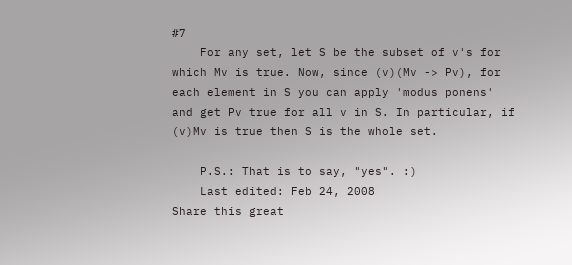#7
    For any set, let S be the subset of v's for which Mv is true. Now, since (v)(Mv -> Pv), for each element in S you can apply 'modus ponens' and get Pv true for all v in S. In particular, if (v)Mv is true then S is the whole set.

    P.S.: That is to say, "yes". :)
    Last edited: Feb 24, 2008
Share this great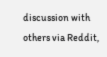discussion with others via Reddit,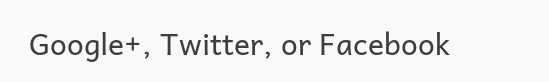Google+, Twitter, or Facebook